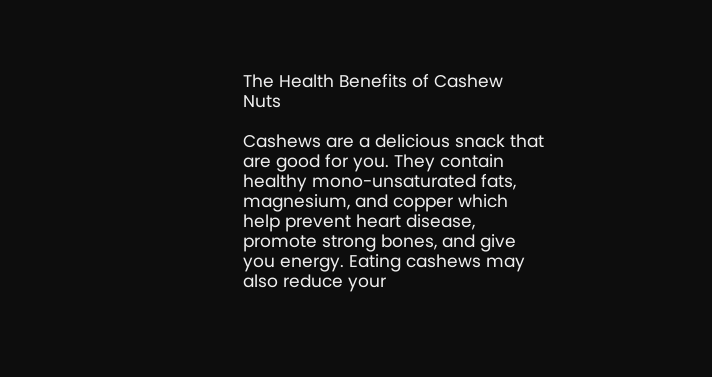The Health Benefits of Cashew Nuts

Cashews are a delicious snack that are good for you. They contain healthy mono-unsaturated fats, magnesium, and copper which help prevent heart disease, promote strong bones, and give you energy. Eating cashews may also reduce your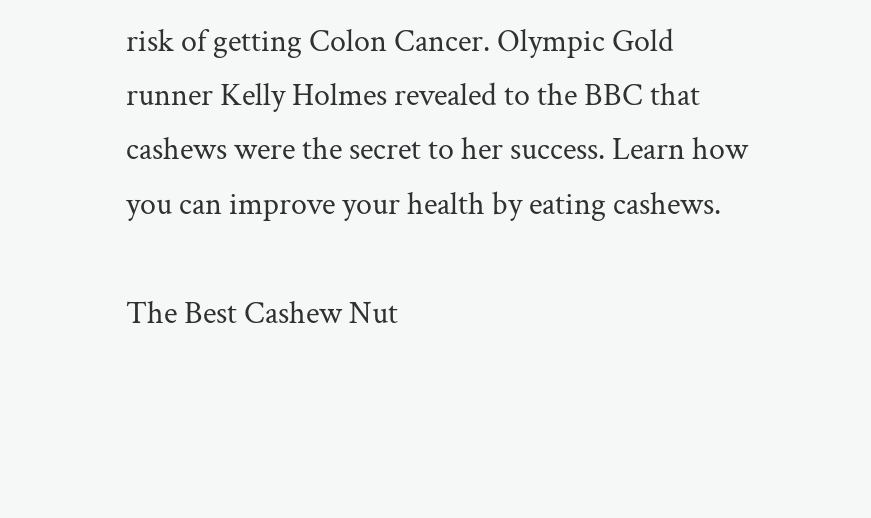risk of getting Colon Cancer. Olympic Gold runner Kelly Holmes revealed to the BBC that cashews were the secret to her success. Learn how you can improve your health by eating cashews.

The Best Cashew Nut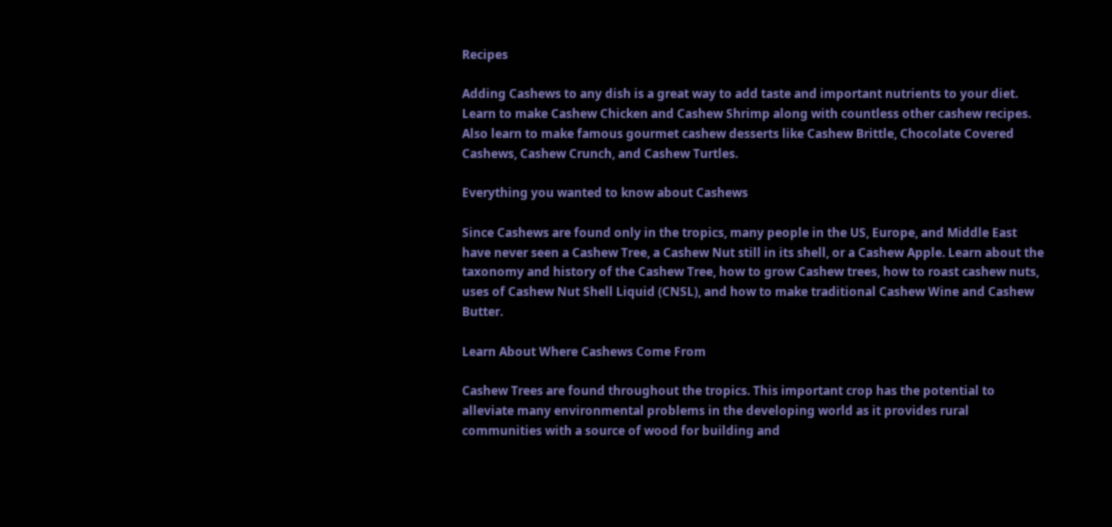Recipes

Adding Cashews to any dish is a great way to add taste and important nutrients to your diet. Learn to make Cashew Chicken and Cashew Shrimp along with countless other cashew recipes. Also learn to make famous gourmet cashew desserts like Cashew Brittle, Chocolate Covered Cashews, Cashew Crunch, and Cashew Turtles.

Everything you wanted to know about Cashews

Since Cashews are found only in the tropics, many people in the US, Europe, and Middle East have never seen a Cashew Tree, a Cashew Nut still in its shell, or a Cashew Apple. Learn about the taxonomy and history of the Cashew Tree, how to grow Cashew trees, how to roast cashew nuts, uses of Cashew Nut Shell Liquid (CNSL), and how to make traditional Cashew Wine and Cashew Butter.

Learn About Where Cashews Come From

Cashew Trees are found throughout the tropics. This important crop has the potential to alleviate many environmental problems in the developing world as it provides rural communities with a source of wood for building and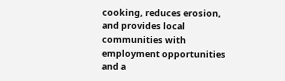cooking, reduces erosion, and provides local communities with employment opportunities and a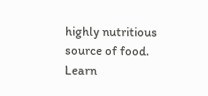highly nutritious source of food. Learn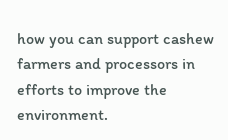how you can support cashew farmers and processors in efforts to improve the environment.